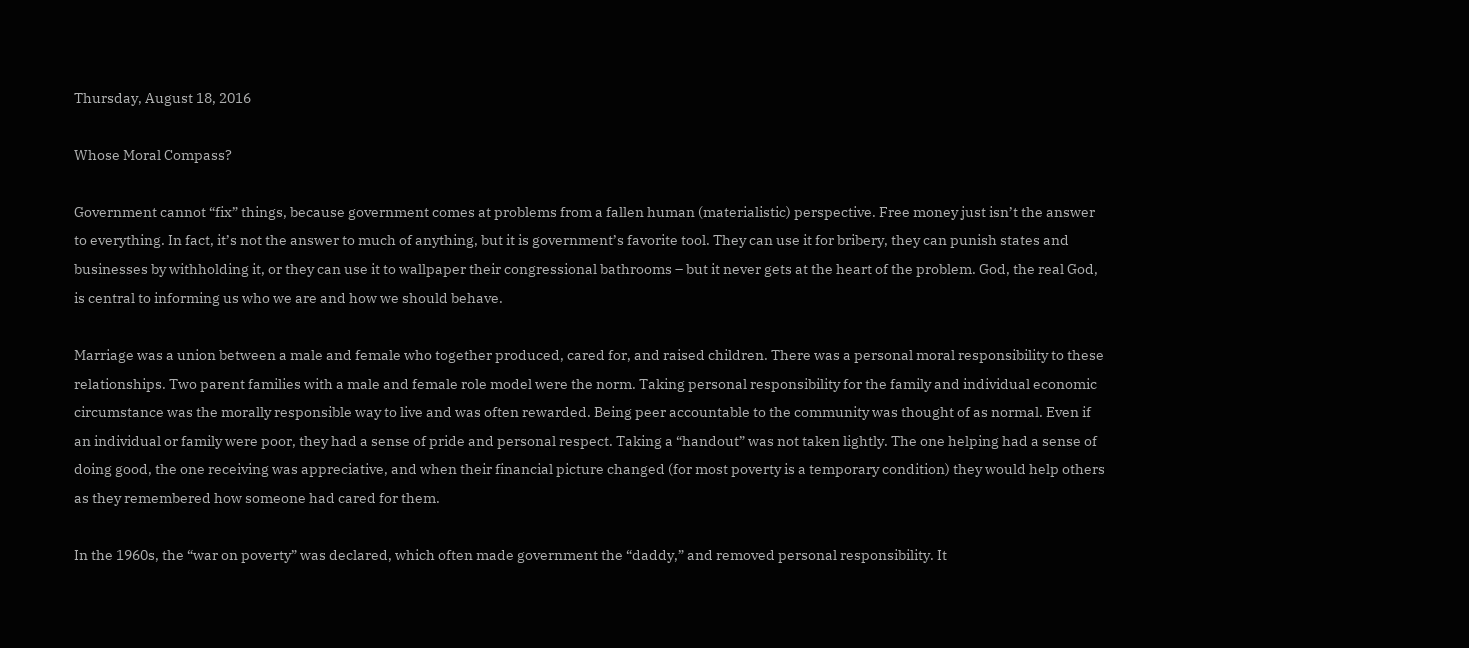Thursday, August 18, 2016

Whose Moral Compass?

Government cannot “fix” things, because government comes at problems from a fallen human (materialistic) perspective. Free money just isn’t the answer to everything. In fact, it’s not the answer to much of anything, but it is government’s favorite tool. They can use it for bribery, they can punish states and businesses by withholding it, or they can use it to wallpaper their congressional bathrooms – but it never gets at the heart of the problem. God, the real God, is central to informing us who we are and how we should behave.

Marriage was a union between a male and female who together produced, cared for, and raised children. There was a personal moral responsibility to these relationships. Two parent families with a male and female role model were the norm. Taking personal responsibility for the family and individual economic circumstance was the morally responsible way to live and was often rewarded. Being peer accountable to the community was thought of as normal. Even if an individual or family were poor, they had a sense of pride and personal respect. Taking a “handout” was not taken lightly. The one helping had a sense of doing good, the one receiving was appreciative, and when their financial picture changed (for most poverty is a temporary condition) they would help others as they remembered how someone had cared for them.

In the 1960s, the “war on poverty” was declared, which often made government the “daddy,” and removed personal responsibility. It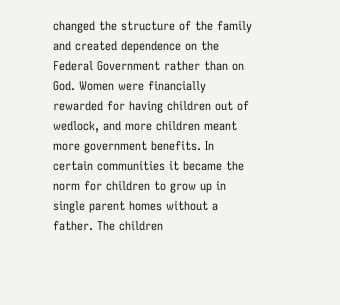changed the structure of the family and created dependence on the Federal Government rather than on God. Women were financially rewarded for having children out of wedlock, and more children meant more government benefits. In certain communities it became the norm for children to grow up in single parent homes without a father. The children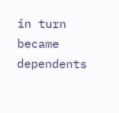in turn became dependents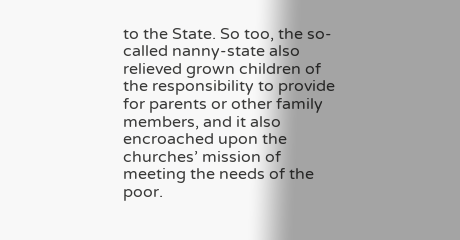to the State. So too, the so-called nanny-state also relieved grown children of the responsibility to provide for parents or other family members, and it also encroached upon the churches’ mission of meeting the needs of the poor.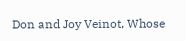Don and Joy Veinot, Whose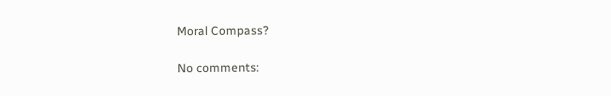Moral Compass?

No comments: